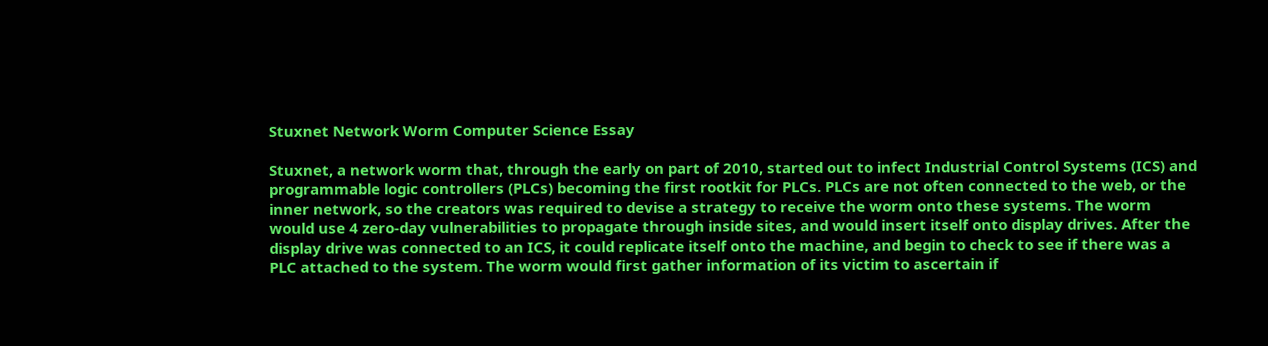Stuxnet Network Worm Computer Science Essay

Stuxnet, a network worm that, through the early on part of 2010, started out to infect Industrial Control Systems (ICS) and programmable logic controllers (PLCs) becoming the first rootkit for PLCs. PLCs are not often connected to the web, or the inner network, so the creators was required to devise a strategy to receive the worm onto these systems. The worm would use 4 zero-day vulnerabilities to propagate through inside sites, and would insert itself onto display drives. After the display drive was connected to an ICS, it could replicate itself onto the machine, and begin to check to see if there was a PLC attached to the system. The worm would first gather information of its victim to ascertain if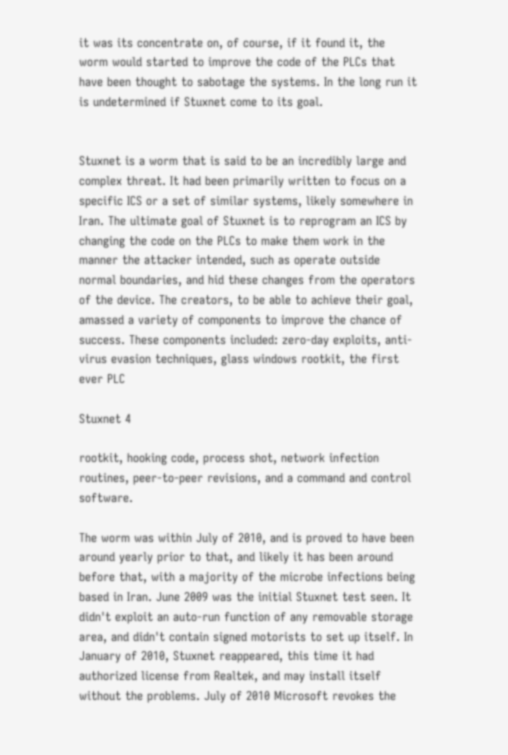it was its concentrate on, of course, if it found it, the worm would started to improve the code of the PLCs that have been thought to sabotage the systems. In the long run it is undetermined if Stuxnet come to its goal.


Stuxnet is a worm that is said to be an incredibly large and complex threat. It had been primarily written to focus on a specific ICS or a set of similar systems, likely somewhere in Iran. The ultimate goal of Stuxnet is to reprogram an ICS by changing the code on the PLCs to make them work in the manner the attacker intended, such as operate outside normal boundaries, and hid these changes from the operators of the device. The creators, to be able to achieve their goal, amassed a variety of components to improve the chance of success. These components included: zero-day exploits, anti-virus evasion techniques, glass windows rootkit, the first ever PLC

Stuxnet 4

rootkit, hooking code, process shot, network infection routines, peer-to-peer revisions, and a command and control software.

The worm was within July of 2010, and is proved to have been around yearly prior to that, and likely it has been around before that, with a majority of the microbe infections being based in Iran. June 2009 was the initial Stuxnet test seen. It didn't exploit an auto-run function of any removable storage area, and didn't contain signed motorists to set up itself. In January of 2010, Stuxnet reappeared, this time it had authorized license from Realtek, and may install itself without the problems. July of 2010 Microsoft revokes the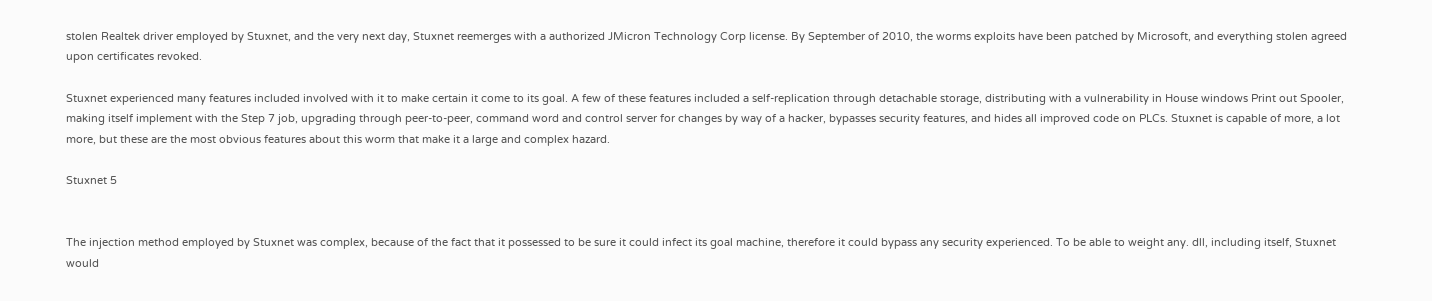stolen Realtek driver employed by Stuxnet, and the very next day, Stuxnet reemerges with a authorized JMicron Technology Corp license. By September of 2010, the worms exploits have been patched by Microsoft, and everything stolen agreed upon certificates revoked.

Stuxnet experienced many features included involved with it to make certain it come to its goal. A few of these features included a self-replication through detachable storage, distributing with a vulnerability in House windows Print out Spooler, making itself implement with the Step 7 job, upgrading through peer-to-peer, command word and control server for changes by way of a hacker, bypasses security features, and hides all improved code on PLCs. Stuxnet is capable of more, a lot more, but these are the most obvious features about this worm that make it a large and complex hazard.

Stuxnet 5


The injection method employed by Stuxnet was complex, because of the fact that it possessed to be sure it could infect its goal machine, therefore it could bypass any security experienced. To be able to weight any. dll, including itself, Stuxnet would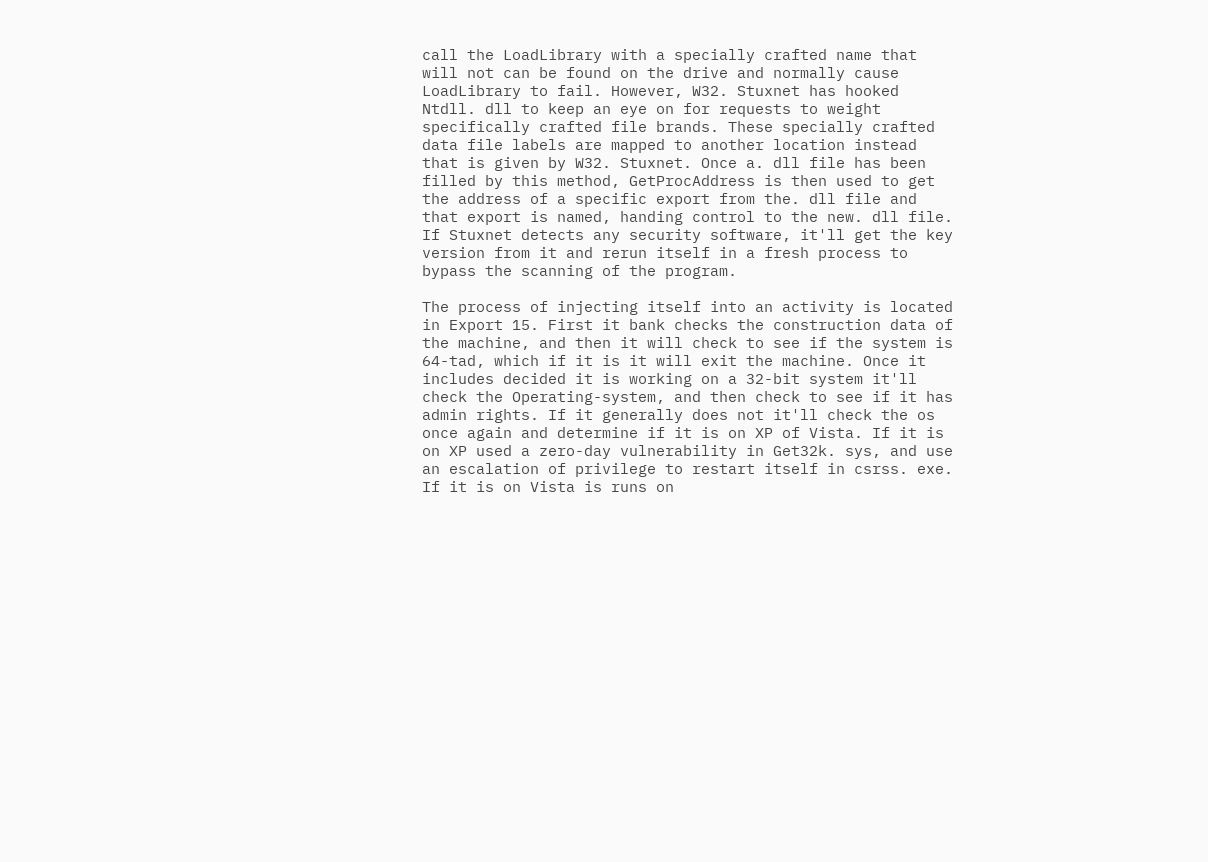call the LoadLibrary with a specially crafted name that will not can be found on the drive and normally cause LoadLibrary to fail. However, W32. Stuxnet has hooked Ntdll. dll to keep an eye on for requests to weight specifically crafted file brands. These specially crafted data file labels are mapped to another location instead that is given by W32. Stuxnet. Once a. dll file has been filled by this method, GetProcAddress is then used to get the address of a specific export from the. dll file and that export is named, handing control to the new. dll file. If Stuxnet detects any security software, it'll get the key version from it and rerun itself in a fresh process to bypass the scanning of the program.

The process of injecting itself into an activity is located in Export 15. First it bank checks the construction data of the machine, and then it will check to see if the system is 64-tad, which if it is it will exit the machine. Once it includes decided it is working on a 32-bit system it'll check the Operating-system, and then check to see if it has admin rights. If it generally does not it'll check the os once again and determine if it is on XP of Vista. If it is on XP used a zero-day vulnerability in Get32k. sys, and use an escalation of privilege to restart itself in csrss. exe. If it is on Vista is runs on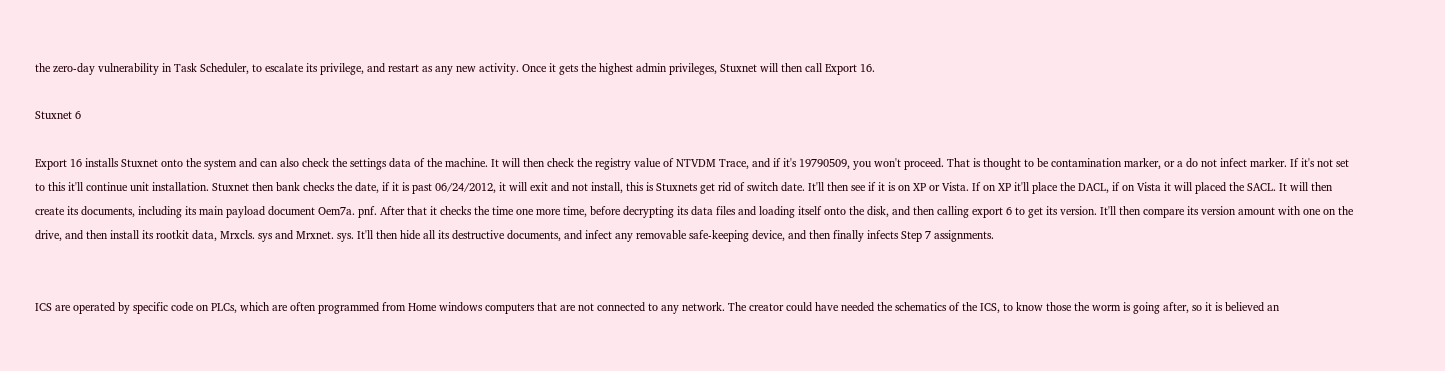the zero-day vulnerability in Task Scheduler, to escalate its privilege, and restart as any new activity. Once it gets the highest admin privileges, Stuxnet will then call Export 16.

Stuxnet 6

Export 16 installs Stuxnet onto the system and can also check the settings data of the machine. It will then check the registry value of NTVDM Trace, and if it's 19790509, you won't proceed. That is thought to be contamination marker, or a do not infect marker. If it's not set to this it'll continue unit installation. Stuxnet then bank checks the date, if it is past 06/24/2012, it will exit and not install, this is Stuxnets get rid of switch date. It'll then see if it is on XP or Vista. If on XP it'll place the DACL, if on Vista it will placed the SACL. It will then create its documents, including its main payload document Oem7a. pnf. After that it checks the time one more time, before decrypting its data files and loading itself onto the disk, and then calling export 6 to get its version. It'll then compare its version amount with one on the drive, and then install its rootkit data, Mrxcls. sys and Mrxnet. sys. It'll then hide all its destructive documents, and infect any removable safe-keeping device, and then finally infects Step 7 assignments.


ICS are operated by specific code on PLCs, which are often programmed from Home windows computers that are not connected to any network. The creator could have needed the schematics of the ICS, to know those the worm is going after, so it is believed an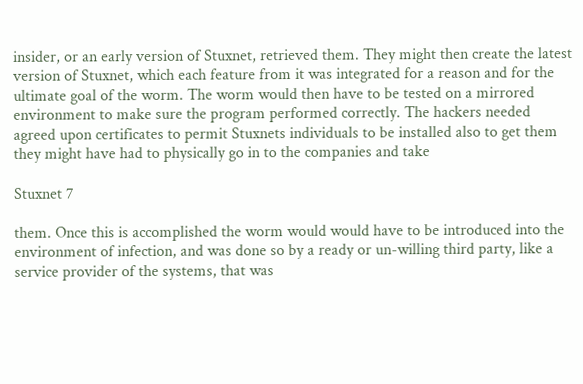insider, or an early version of Stuxnet, retrieved them. They might then create the latest version of Stuxnet, which each feature from it was integrated for a reason and for the ultimate goal of the worm. The worm would then have to be tested on a mirrored environment to make sure the program performed correctly. The hackers needed agreed upon certificates to permit Stuxnets individuals to be installed also to get them they might have had to physically go in to the companies and take

Stuxnet 7

them. Once this is accomplished the worm would would have to be introduced into the environment of infection, and was done so by a ready or un-willing third party, like a service provider of the systems, that was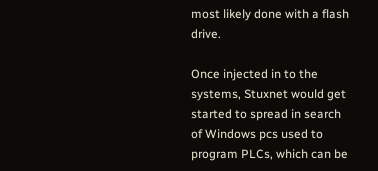most likely done with a flash drive.

Once injected in to the systems, Stuxnet would get started to spread in search of Windows pcs used to program PLCs, which can be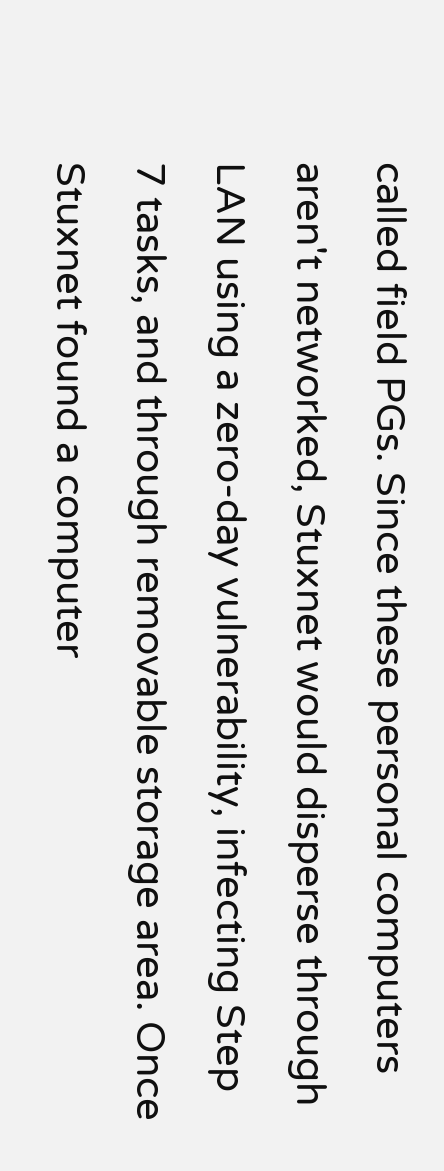called field PGs. Since these personal computers aren't networked, Stuxnet would disperse through LAN using a zero-day vulnerability, infecting Step 7 tasks, and through removable storage area. Once Stuxnet found a computer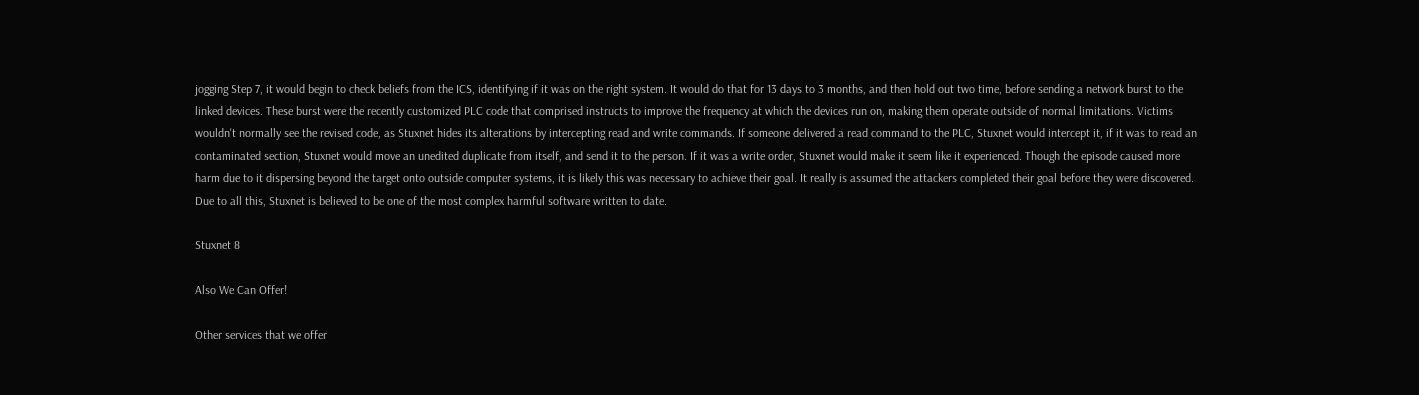jogging Step 7, it would begin to check beliefs from the ICS, identifying if it was on the right system. It would do that for 13 days to 3 months, and then hold out two time, before sending a network burst to the linked devices. These burst were the recently customized PLC code that comprised instructs to improve the frequency at which the devices run on, making them operate outside of normal limitations. Victims wouldn't normally see the revised code, as Stuxnet hides its alterations by intercepting read and write commands. If someone delivered a read command to the PLC, Stuxnet would intercept it, if it was to read an contaminated section, Stuxnet would move an unedited duplicate from itself, and send it to the person. If it was a write order, Stuxnet would make it seem like it experienced. Though the episode caused more harm due to it dispersing beyond the target onto outside computer systems, it is likely this was necessary to achieve their goal. It really is assumed the attackers completed their goal before they were discovered. Due to all this, Stuxnet is believed to be one of the most complex harmful software written to date.

Stuxnet 8

Also We Can Offer!

Other services that we offer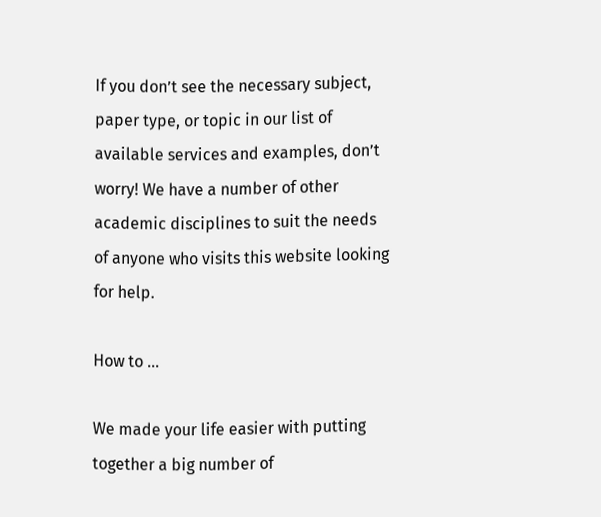If you don’t see the necessary subject, paper type, or topic in our list of available services and examples, don’t worry! We have a number of other academic disciplines to suit the needs of anyone who visits this website looking for help.

How to ...

We made your life easier with putting together a big number of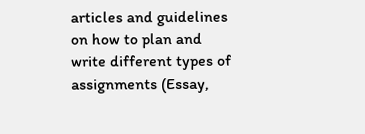articles and guidelines on how to plan and write different types of assignments (Essay,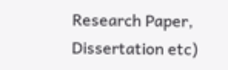Research Paper, Dissertation etc)